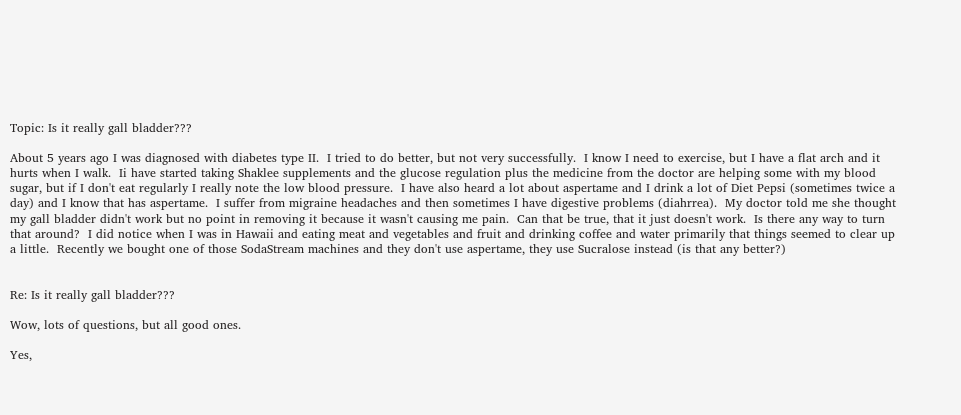Topic: Is it really gall bladder???

About 5 years ago I was diagnosed with diabetes type II.  I tried to do better, but not very successfully.  I know I need to exercise, but I have a flat arch and it hurts when I walk.  Ii have started taking Shaklee supplements and the glucose regulation plus the medicine from the doctor are helping some with my blood sugar, but if I don't eat regularly I really note the low blood pressure.  I have also heard a lot about aspertame and I drink a lot of Diet Pepsi (sometimes twice a day) and I know that has aspertame.  I suffer from migraine headaches and then sometimes I have digestive problems (diahrrea).  My doctor told me she thought my gall bladder didn't work but no point in removing it because it wasn't causing me pain.  Can that be true, that it just doesn't work.  Is there any way to turn that around?  I did notice when I was in Hawaii and eating meat and vegetables and fruit and drinking coffee and water primarily that things seemed to clear up a little.  Recently we bought one of those SodaStream machines and they don't use aspertame, they use Sucralose instead (is that any better?)


Re: Is it really gall bladder???

Wow, lots of questions, but all good ones.

Yes,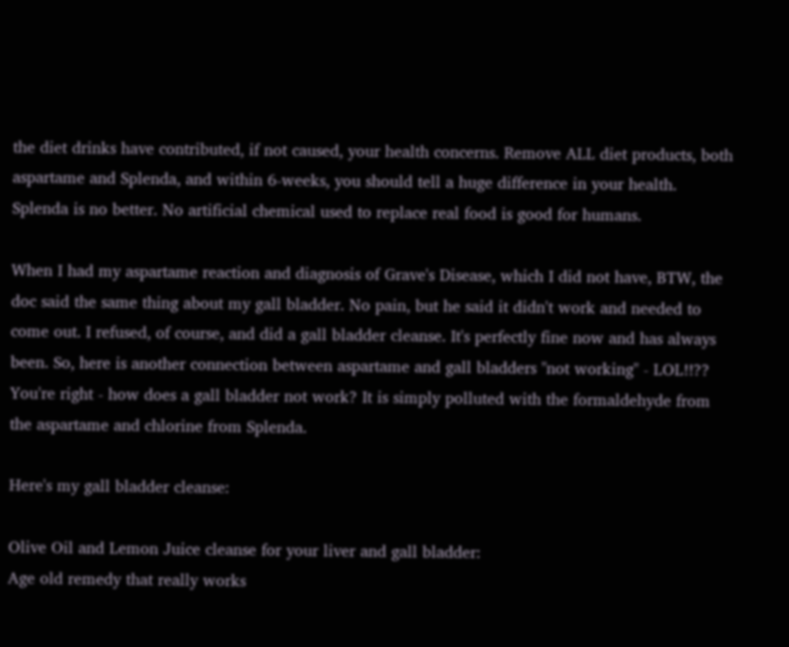the diet drinks have contributed, if not caused, your health concerns. Remove ALL diet products, both aspartame and Splenda, and within 6-weeks, you should tell a huge difference in your health. Splenda is no better. No artificial chemical used to replace real food is good for humans.

When I had my aspartame reaction and diagnosis of Grave's Disease, which I did not have, BTW, the doc said the same thing about my gall bladder. No pain, but he said it didn't work and needed to come out. I refused, of course, and did a gall bladder cleanse. It's perfectly fine now and has always been. So, here is another connection between aspartame and gall bladders "not working" - LOL!!?? You're right - how does a gall bladder not work? It is simply polluted with the formaldehyde from the aspartame and chlorine from Splenda.

Here's my gall bladder cleanse:

Olive Oil and Lemon Juice cleanse for your liver and gall bladder:
Age old remedy that really works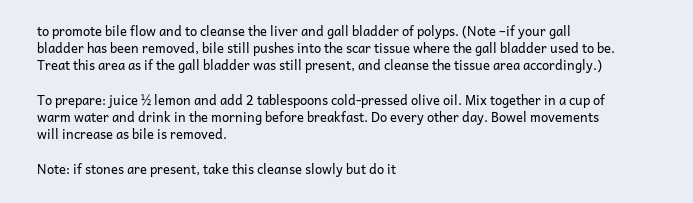to promote bile flow and to cleanse the liver and gall bladder of polyps. (Note –if your gall bladder has been removed, bile still pushes into the scar tissue where the gall bladder used to be. Treat this area as if the gall bladder was still present, and cleanse the tissue area accordingly.)

To prepare: juice ½ lemon and add 2 tablespoons cold-pressed olive oil. Mix together in a cup of warm water and drink in the morning before breakfast. Do every other day. Bowel movements will increase as bile is removed.

Note: if stones are present, take this cleanse slowly but do it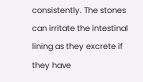consistently. The stones can irritate the intestinal lining as they excrete if they have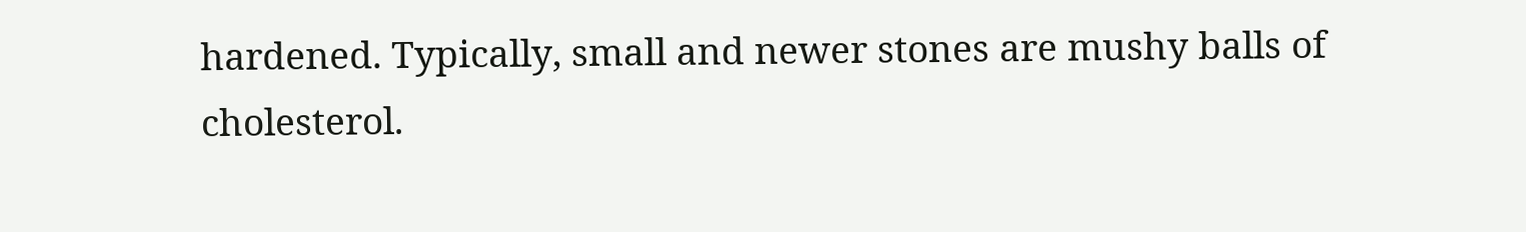hardened. Typically, small and newer stones are mushy balls of cholesterol.